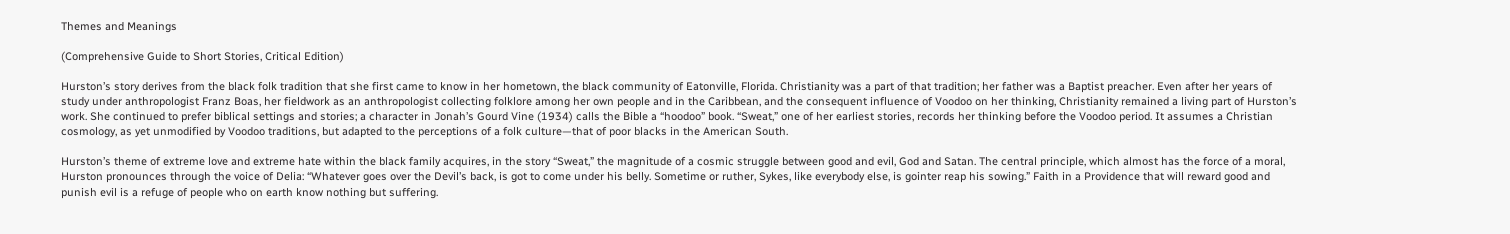Themes and Meanings

(Comprehensive Guide to Short Stories, Critical Edition)

Hurston’s story derives from the black folk tradition that she first came to know in her hometown, the black community of Eatonville, Florida. Christianity was a part of that tradition; her father was a Baptist preacher. Even after her years of study under anthropologist Franz Boas, her fieldwork as an anthropologist collecting folklore among her own people and in the Caribbean, and the consequent influence of Voodoo on her thinking, Christianity remained a living part of Hurston’s work. She continued to prefer biblical settings and stories; a character in Jonah’s Gourd Vine (1934) calls the Bible a “hoodoo” book. “Sweat,” one of her earliest stories, records her thinking before the Voodoo period. It assumes a Christian cosmology, as yet unmodified by Voodoo traditions, but adapted to the perceptions of a folk culture—that of poor blacks in the American South.

Hurston’s theme of extreme love and extreme hate within the black family acquires, in the story “Sweat,” the magnitude of a cosmic struggle between good and evil, God and Satan. The central principle, which almost has the force of a moral, Hurston pronounces through the voice of Delia: “Whatever goes over the Devil’s back, is got to come under his belly. Sometime or ruther, Sykes, like everybody else, is gointer reap his sowing.” Faith in a Providence that will reward good and punish evil is a refuge of people who on earth know nothing but suffering.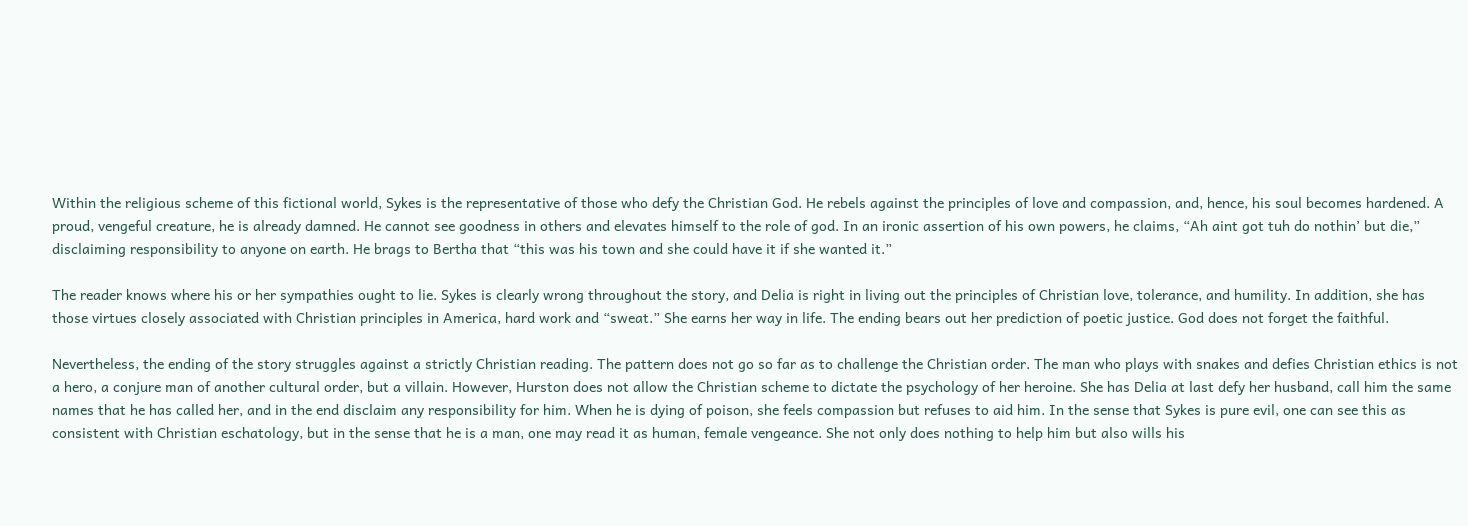Within the religious scheme of this fictional world, Sykes is the representative of those who defy the Christian God. He rebels against the principles of love and compassion, and, hence, his soul becomes hardened. A proud, vengeful creature, he is already damned. He cannot see goodness in others and elevates himself to the role of god. In an ironic assertion of his own powers, he claims, “Ah aint got tuh do nothin’ but die,” disclaiming responsibility to anyone on earth. He brags to Bertha that “this was his town and she could have it if she wanted it.”

The reader knows where his or her sympathies ought to lie. Sykes is clearly wrong throughout the story, and Delia is right in living out the principles of Christian love, tolerance, and humility. In addition, she has those virtues closely associated with Christian principles in America, hard work and “sweat.” She earns her way in life. The ending bears out her prediction of poetic justice. God does not forget the faithful.

Nevertheless, the ending of the story struggles against a strictly Christian reading. The pattern does not go so far as to challenge the Christian order. The man who plays with snakes and defies Christian ethics is not a hero, a conjure man of another cultural order, but a villain. However, Hurston does not allow the Christian scheme to dictate the psychology of her heroine. She has Delia at last defy her husband, call him the same names that he has called her, and in the end disclaim any responsibility for him. When he is dying of poison, she feels compassion but refuses to aid him. In the sense that Sykes is pure evil, one can see this as consistent with Christian eschatology, but in the sense that he is a man, one may read it as human, female vengeance. She not only does nothing to help him but also wills his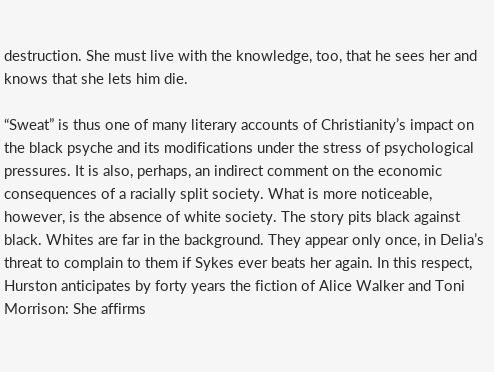destruction. She must live with the knowledge, too, that he sees her and knows that she lets him die.

“Sweat” is thus one of many literary accounts of Christianity’s impact on the black psyche and its modifications under the stress of psychological pressures. It is also, perhaps, an indirect comment on the economic consequences of a racially split society. What is more noticeable, however, is the absence of white society. The story pits black against black. Whites are far in the background. They appear only once, in Delia’s threat to complain to them if Sykes ever beats her again. In this respect, Hurston anticipates by forty years the fiction of Alice Walker and Toni Morrison: She affirms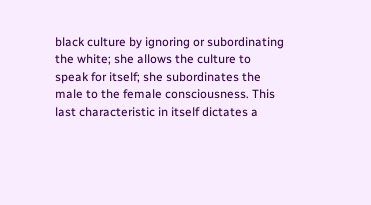black culture by ignoring or subordinating the white; she allows the culture to speak for itself; she subordinates the male to the female consciousness. This last characteristic in itself dictates a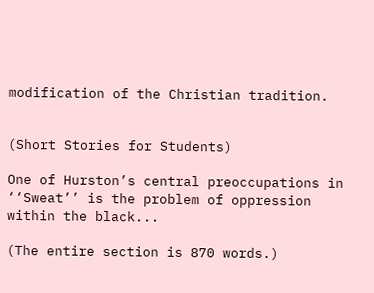modification of the Christian tradition.


(Short Stories for Students)

One of Hurston’s central preoccupations in ‘‘Sweat’’ is the problem of oppression within the black...

(The entire section is 870 words.)